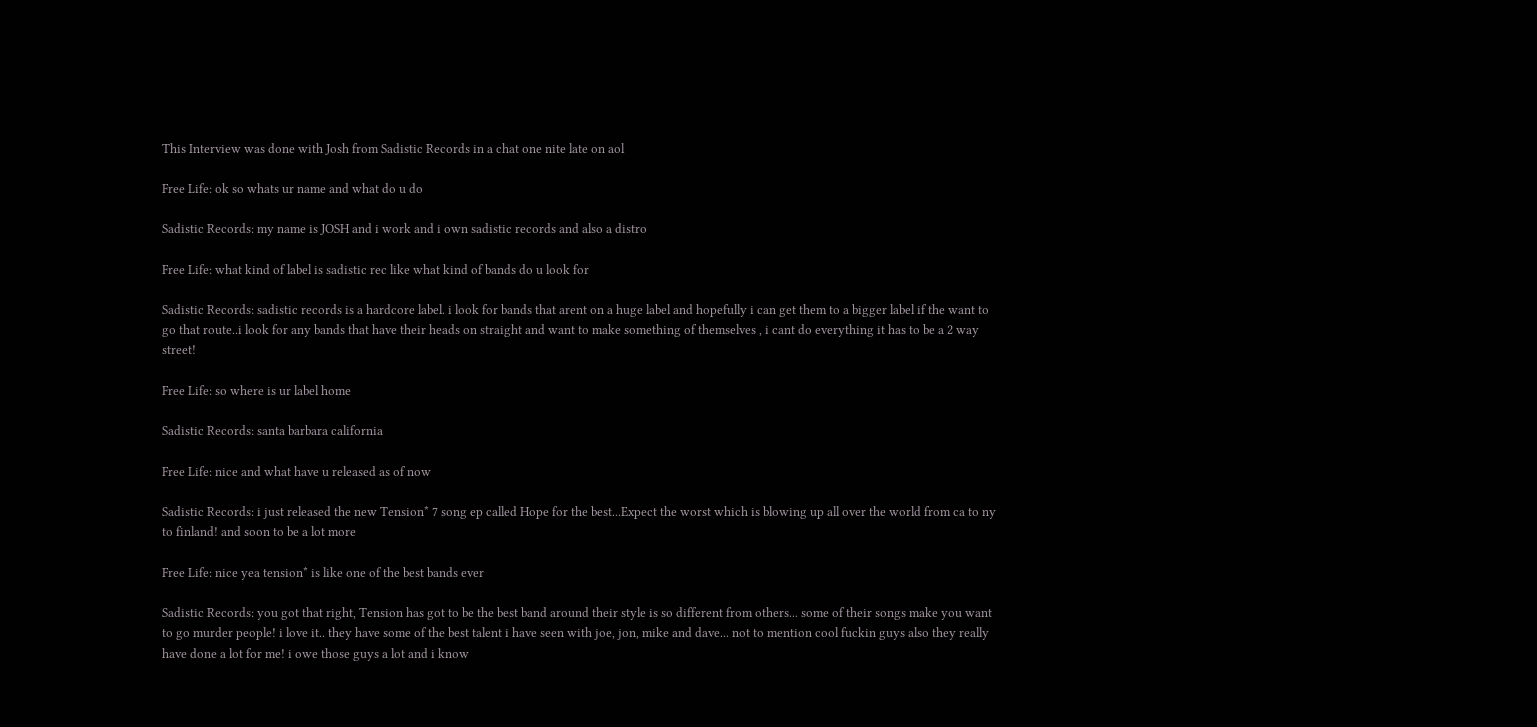This Interview was done with Josh from Sadistic Records in a chat one nite late on aol

Free Life: ok so whats ur name and what do u do

Sadistic Records: my name is JOSH and i work and i own sadistic records and also a distro

Free Life: what kind of label is sadistic rec like what kind of bands do u look for

Sadistic Records: sadistic records is a hardcore label. i look for bands that arent on a huge label and hopefully i can get them to a bigger label if the want to go that route..i look for any bands that have their heads on straight and want to make something of themselves , i cant do everything it has to be a 2 way street!

Free Life: so where is ur label home

Sadistic Records: santa barbara california

Free Life: nice and what have u released as of now

Sadistic Records: i just released the new Tension* 7 song ep called Hope for the best...Expect the worst which is blowing up all over the world from ca to ny to finland! and soon to be a lot more

Free Life: nice yea tension* is like one of the best bands ever

Sadistic Records: you got that right, Tension has got to be the best band around their style is so different from others... some of their songs make you want to go murder people! i love it.. they have some of the best talent i have seen with joe, jon, mike and dave... not to mention cool fuckin guys also they really have done a lot for me! i owe those guys a lot and i know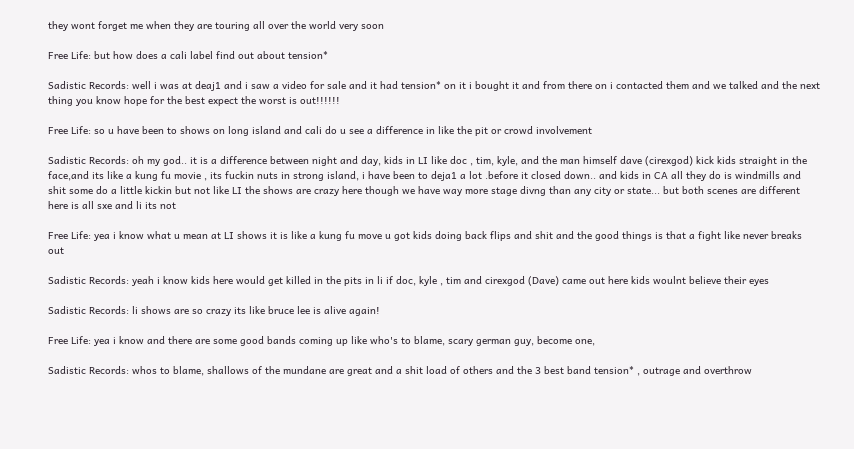they wont forget me when they are touring all over the world very soon

Free Life: but how does a cali label find out about tension*

Sadistic Records: well i was at deaj1 and i saw a video for sale and it had tension* on it i bought it and from there on i contacted them and we talked and the next thing you know hope for the best expect the worst is out!!!!!!

Free Life: so u have been to shows on long island and cali do u see a difference in like the pit or crowd involvement

Sadistic Records: oh my god.. it is a difference between night and day, kids in LI like doc , tim, kyle, and the man himself dave (cirexgod) kick kids straight in the face,and its like a kung fu movie , its fuckin nuts in strong island, i have been to deja1 a lot .before it closed down.. and kids in CA all they do is windmills and shit some do a little kickin but not like LI the shows are crazy here though we have way more stage divng than any city or state... but both scenes are different here is all sxe and li its not

Free Life: yea i know what u mean at LI shows it is like a kung fu move u got kids doing back flips and shit and the good things is that a fight like never breaks out

Sadistic Records: yeah i know kids here would get killed in the pits in li if doc, kyle , tim and cirexgod (Dave) came out here kids woulnt believe their eyes

Sadistic Records: li shows are so crazy its like bruce lee is alive again!

Free Life: yea i know and there are some good bands coming up like who's to blame, scary german guy, become one,

Sadistic Records: whos to blame, shallows of the mundane are great and a shit load of others and the 3 best band tension* , outrage and overthrow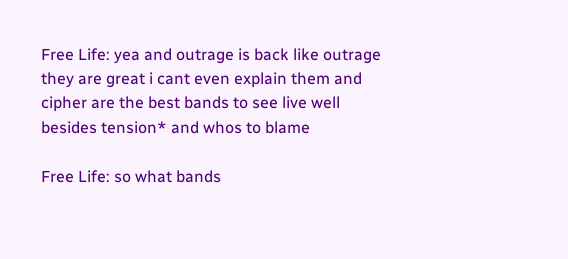Free Life: yea and outrage is back like outrage they are great i cant even explain them and cipher are the best bands to see live well besides tension* and whos to blame

Free Life: so what bands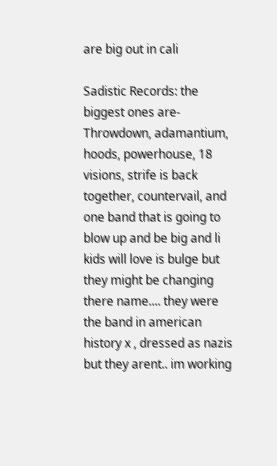are big out in cali

Sadistic Records: the biggest ones are-Throwdown, adamantium, hoods, powerhouse, 18 visions, strife is back together, countervail, and one band that is going to blow up and be big and li kids will love is bulge but they might be changing there name.... they were the band in american history x , dressed as nazis but they arent.. im working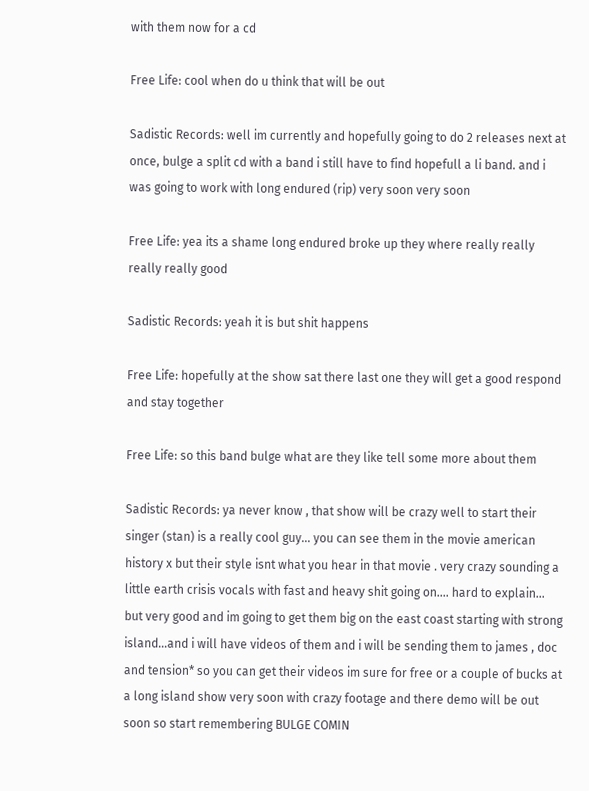with them now for a cd

Free Life: cool when do u think that will be out

Sadistic Records: well im currently and hopefully going to do 2 releases next at once, bulge a split cd with a band i still have to find hopefull a li band. and i was going to work with long endured (rip) very soon very soon

Free Life: yea its a shame long endured broke up they where really really really really good

Sadistic Records: yeah it is but shit happens

Free Life: hopefully at the show sat there last one they will get a good respond and stay together

Free Life: so this band bulge what are they like tell some more about them

Sadistic Records: ya never know , that show will be crazy well to start their singer (stan) is a really cool guy... you can see them in the movie american history x but their style isnt what you hear in that movie . very crazy sounding a little earth crisis vocals with fast and heavy shit going on.... hard to explain... but very good and im going to get them big on the east coast starting with strong island...and i will have videos of them and i will be sending them to james , doc and tension* so you can get their videos im sure for free or a couple of bucks at a long island show very soon with crazy footage and there demo will be out soon so start remembering BULGE COMIN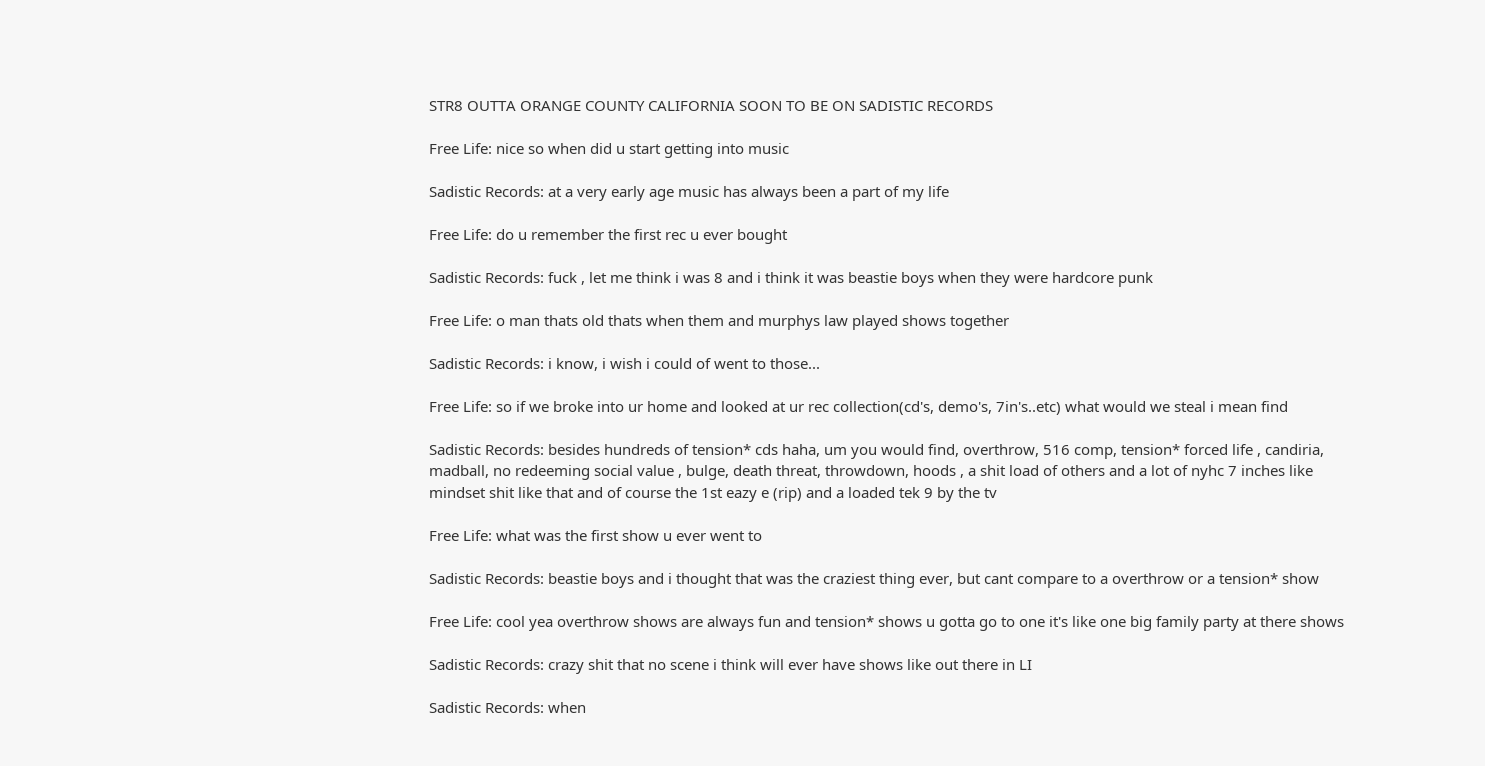STR8 OUTTA ORANGE COUNTY CALIFORNIA SOON TO BE ON SADISTIC RECORDS

Free Life: nice so when did u start getting into music

Sadistic Records: at a very early age music has always been a part of my life

Free Life: do u remember the first rec u ever bought

Sadistic Records: fuck , let me think i was 8 and i think it was beastie boys when they were hardcore punk

Free Life: o man thats old thats when them and murphys law played shows together

Sadistic Records: i know, i wish i could of went to those...

Free Life: so if we broke into ur home and looked at ur rec collection(cd's, demo's, 7in's..etc) what would we steal i mean find

Sadistic Records: besides hundreds of tension* cds haha, um you would find, overthrow, 516 comp, tension* forced life , candiria, madball, no redeeming social value , bulge, death threat, throwdown, hoods , a shit load of others and a lot of nyhc 7 inches like mindset shit like that and of course the 1st eazy e (rip) and a loaded tek 9 by the tv

Free Life: what was the first show u ever went to

Sadistic Records: beastie boys and i thought that was the craziest thing ever, but cant compare to a overthrow or a tension* show

Free Life: cool yea overthrow shows are always fun and tension* shows u gotta go to one it's like one big family party at there shows

Sadistic Records: crazy shit that no scene i think will ever have shows like out there in LI

Sadistic Records: when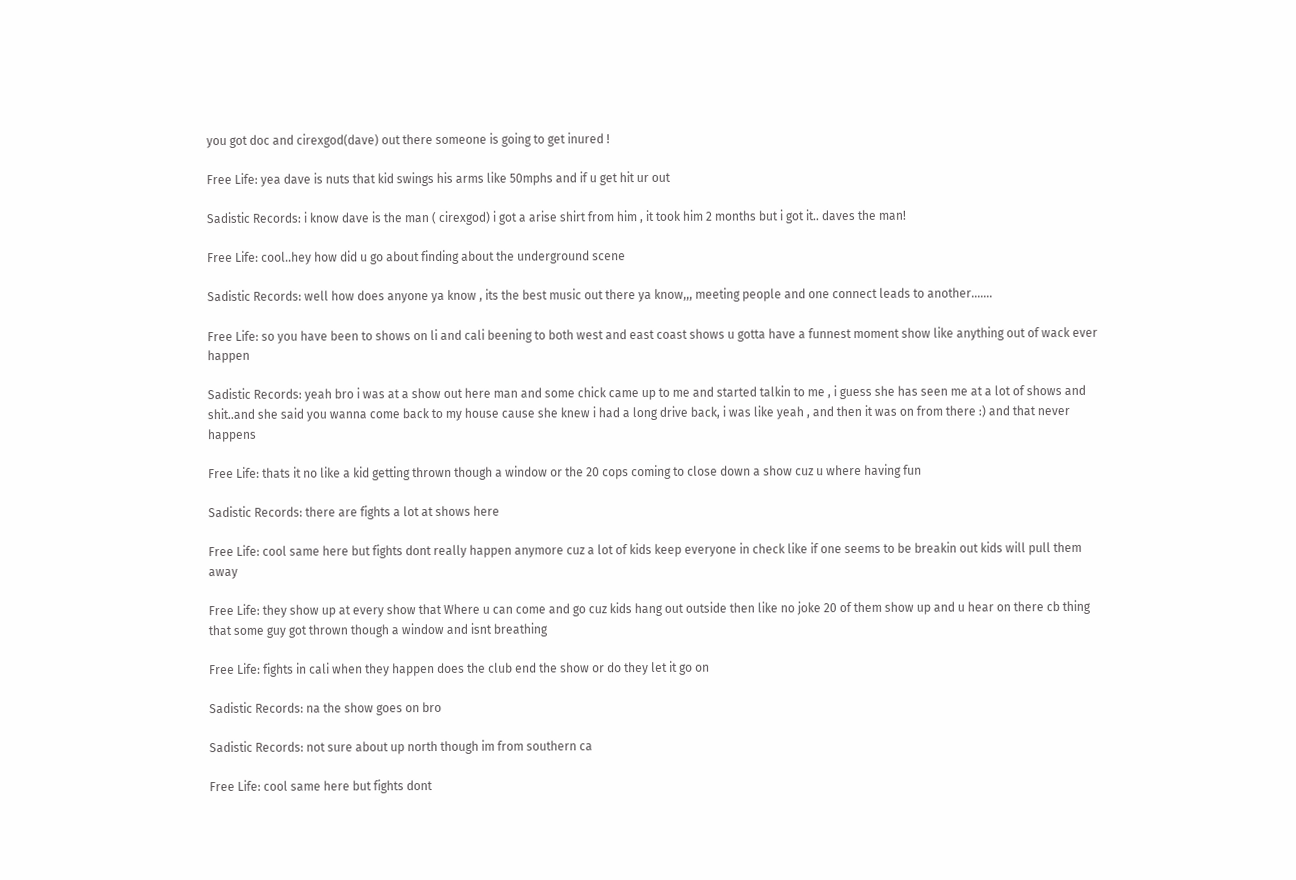you got doc and cirexgod(dave) out there someone is going to get inured !

Free Life: yea dave is nuts that kid swings his arms like 50mphs and if u get hit ur out

Sadistic Records: i know dave is the man ( cirexgod) i got a arise shirt from him , it took him 2 months but i got it.. daves the man!

Free Life: cool..hey how did u go about finding about the underground scene

Sadistic Records: well how does anyone ya know , its the best music out there ya know,,, meeting people and one connect leads to another.......

Free Life: so you have been to shows on li and cali beening to both west and east coast shows u gotta have a funnest moment show like anything out of wack ever happen

Sadistic Records: yeah bro i was at a show out here man and some chick came up to me and started talkin to me , i guess she has seen me at a lot of shows and shit..and she said you wanna come back to my house cause she knew i had a long drive back, i was like yeah , and then it was on from there :) and that never happens

Free Life: thats it no like a kid getting thrown though a window or the 20 cops coming to close down a show cuz u where having fun

Sadistic Records: there are fights a lot at shows here

Free Life: cool same here but fights dont really happen anymore cuz a lot of kids keep everyone in check like if one seems to be breakin out kids will pull them away

Free Life: they show up at every show that Where u can come and go cuz kids hang out outside then like no joke 20 of them show up and u hear on there cb thing that some guy got thrown though a window and isnt breathing

Free Life: fights in cali when they happen does the club end the show or do they let it go on

Sadistic Records: na the show goes on bro

Sadistic Records: not sure about up north though im from southern ca

Free Life: cool same here but fights dont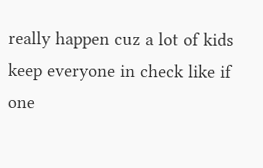really happen cuz a lot of kids keep everyone in check like if one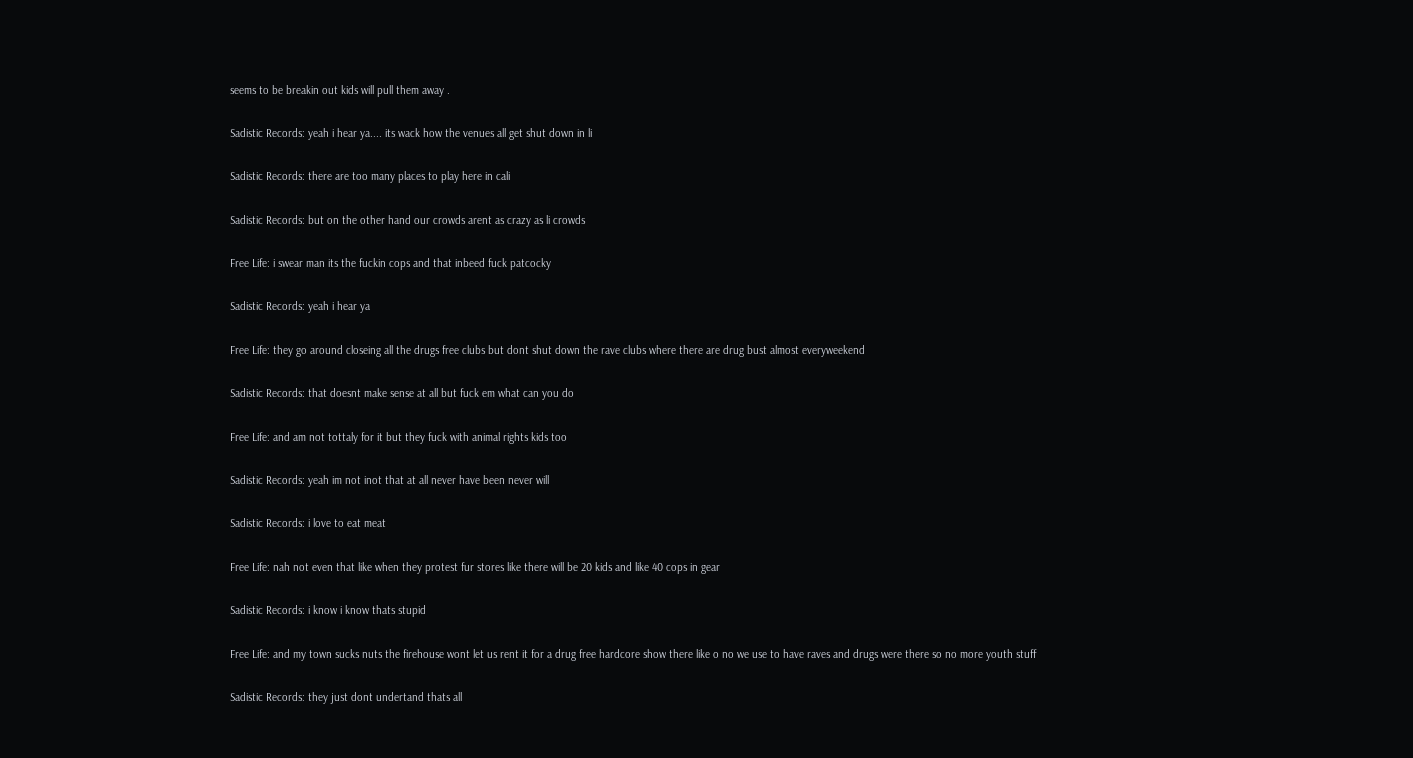seems to be breakin out kids will pull them away .

Sadistic Records: yeah i hear ya.... its wack how the venues all get shut down in li

Sadistic Records: there are too many places to play here in cali

Sadistic Records: but on the other hand our crowds arent as crazy as li crowds

Free Life: i swear man its the fuckin cops and that inbeed fuck patcocky

Sadistic Records: yeah i hear ya

Free Life: they go around closeing all the drugs free clubs but dont shut down the rave clubs where there are drug bust almost everyweekend

Sadistic Records: that doesnt make sense at all but fuck em what can you do

Free Life: and am not tottaly for it but they fuck with animal rights kids too

Sadistic Records: yeah im not inot that at all never have been never will

Sadistic Records: i love to eat meat

Free Life: nah not even that like when they protest fur stores like there will be 20 kids and like 40 cops in gear

Sadistic Records: i know i know thats stupid

Free Life: and my town sucks nuts the firehouse wont let us rent it for a drug free hardcore show there like o no we use to have raves and drugs were there so no more youth stuff

Sadistic Records: they just dont undertand thats all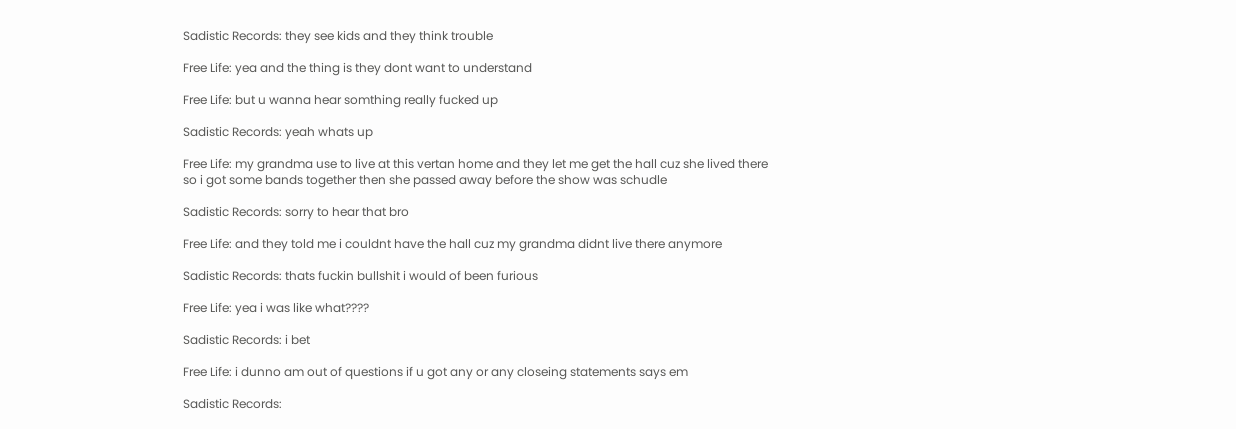Sadistic Records: they see kids and they think trouble

Free Life: yea and the thing is they dont want to understand

Free Life: but u wanna hear somthing really fucked up

Sadistic Records: yeah whats up

Free Life: my grandma use to live at this vertan home and they let me get the hall cuz she lived there so i got some bands together then she passed away before the show was schudle

Sadistic Records: sorry to hear that bro

Free Life: and they told me i couldnt have the hall cuz my grandma didnt live there anymore

Sadistic Records: thats fuckin bullshit i would of been furious

Free Life: yea i was like what????

Sadistic Records: i bet

Free Life: i dunno am out of questions if u got any or any closeing statements says em

Sadistic Records: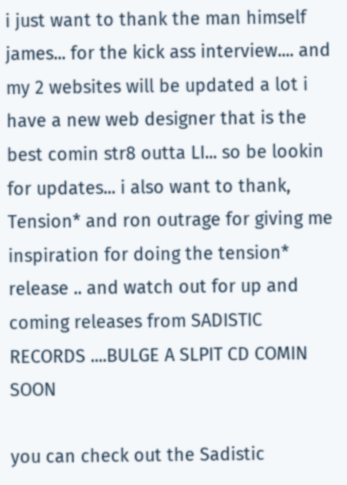i just want to thank the man himself james... for the kick ass interview.... and my 2 websites will be updated a lot i have a new web designer that is the best comin str8 outta LI... so be lookin for updates... i also want to thank, Tension* and ron outrage for giving me inspiration for doing the tension* release .. and watch out for up and coming releases from SADISTIC RECORDS ....BULGE A SLPIT CD COMIN SOON

you can check out the Sadistic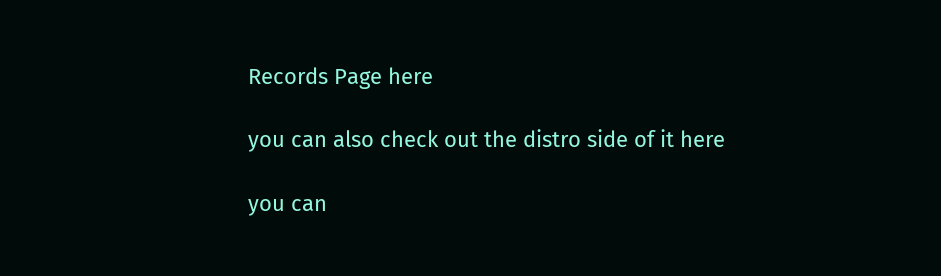Records Page here

you can also check out the distro side of it here

you can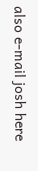also e-mail josh here